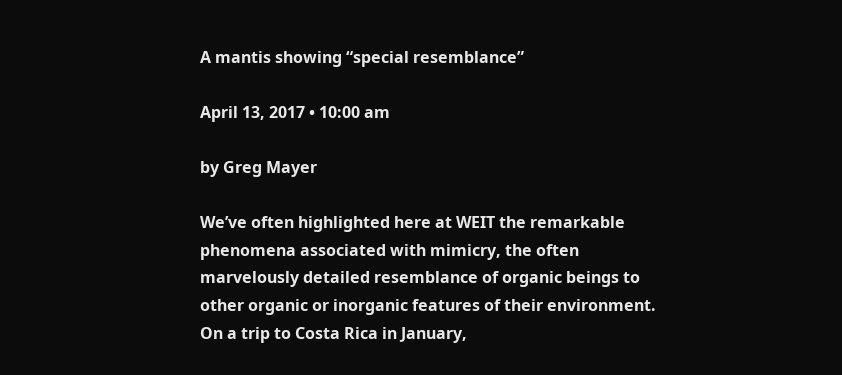A mantis showing “special resemblance”

April 13, 2017 • 10:00 am

by Greg Mayer

We’ve often highlighted here at WEIT the remarkable phenomena associated with mimicry, the often marvelously detailed resemblance of organic beings to other organic or inorganic features of their environment. On a trip to Costa Rica in January,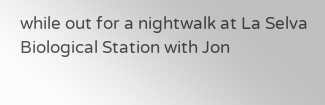while out for a nightwalk at La Selva Biological Station with Jon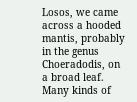Losos, we came across a hooded mantis, probably in the genus Choeradodis, on a broad leaf. Many kinds of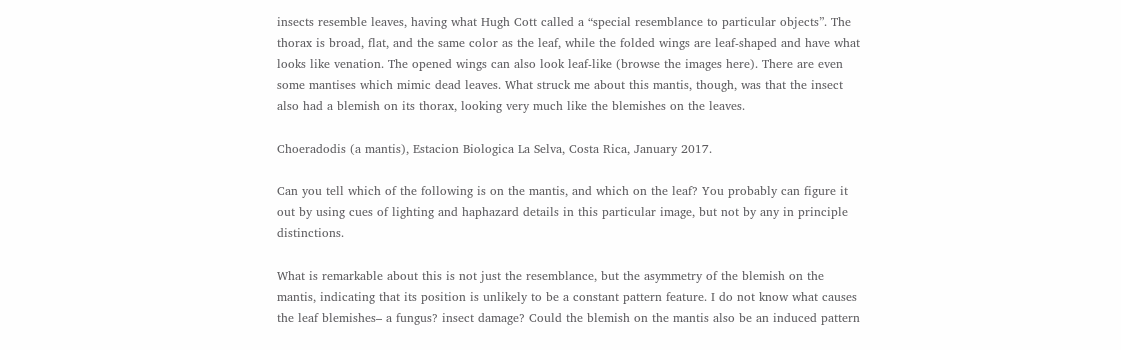insects resemble leaves, having what Hugh Cott called a “special resemblance to particular objects”. The thorax is broad, flat, and the same color as the leaf, while the folded wings are leaf-shaped and have what looks like venation. The opened wings can also look leaf-like (browse the images here). There are even some mantises which mimic dead leaves. What struck me about this mantis, though, was that the insect also had a blemish on its thorax, looking very much like the blemishes on the leaves.

Choeradodis (a mantis), Estacion Biologica La Selva, Costa Rica, January 2017.

Can you tell which of the following is on the mantis, and which on the leaf? You probably can figure it out by using cues of lighting and haphazard details in this particular image, but not by any in principle distinctions.

What is remarkable about this is not just the resemblance, but the asymmetry of the blemish on the mantis, indicating that its position is unlikely to be a constant pattern feature. I do not know what causes the leaf blemishes– a fungus? insect damage? Could the blemish on the mantis also be an induced pattern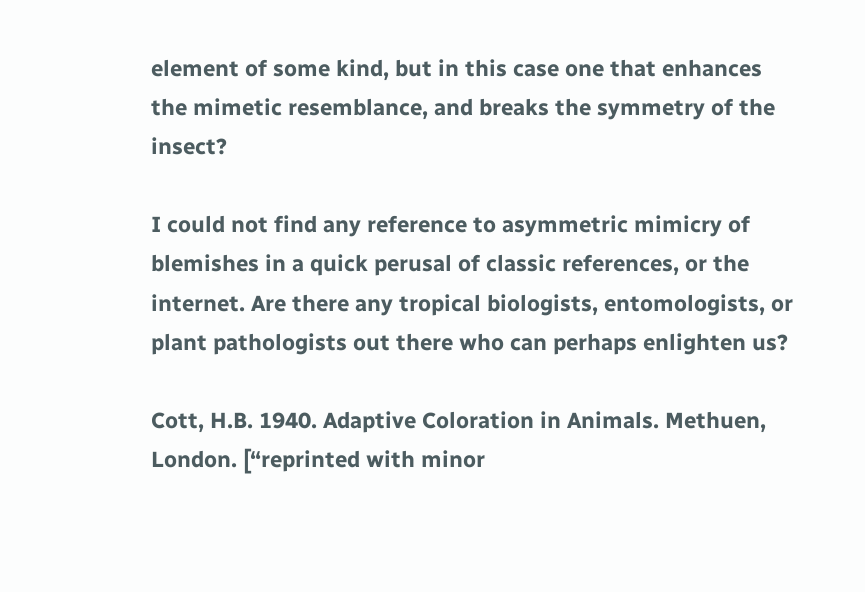element of some kind, but in this case one that enhances the mimetic resemblance, and breaks the symmetry of the insect?

I could not find any reference to asymmetric mimicry of blemishes in a quick perusal of classic references, or the internet. Are there any tropical biologists, entomologists, or plant pathologists out there who can perhaps enlighten us?

Cott, H.B. 1940. Adaptive Coloration in Animals. Methuen, London. [“reprinted with minor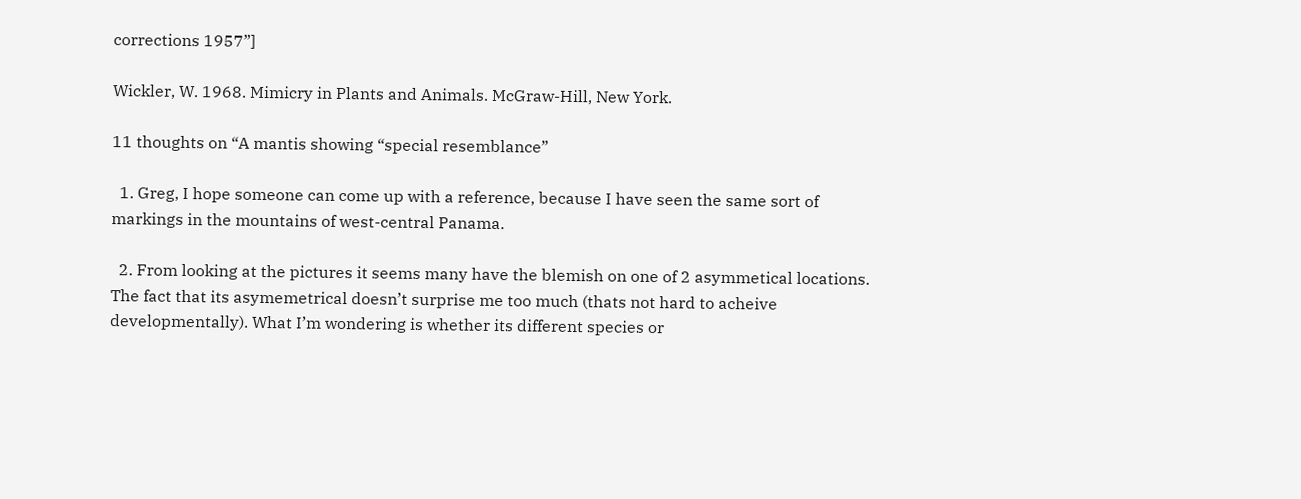corrections 1957”]

Wickler, W. 1968. Mimicry in Plants and Animals. McGraw-Hill, New York.

11 thoughts on “A mantis showing “special resemblance”

  1. Greg, I hope someone can come up with a reference, because I have seen the same sort of markings in the mountains of west-central Panama.

  2. From looking at the pictures it seems many have the blemish on one of 2 asymmetical locations. The fact that its asymemetrical doesn’t surprise me too much (thats not hard to acheive developmentally). What I’m wondering is whether its different species or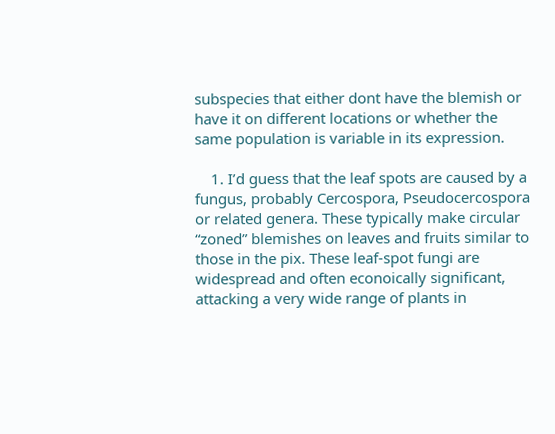subspecies that either dont have the blemish or have it on different locations or whether the same population is variable in its expression.

    1. I’d guess that the leaf spots are caused by a fungus, probably Cercospora, Pseudocercospora or related genera. These typically make circular “zoned” blemishes on leaves and fruits similar to those in the pix. These leaf-spot fungi are widespread and often econoically significant, attacking a very wide range of plants in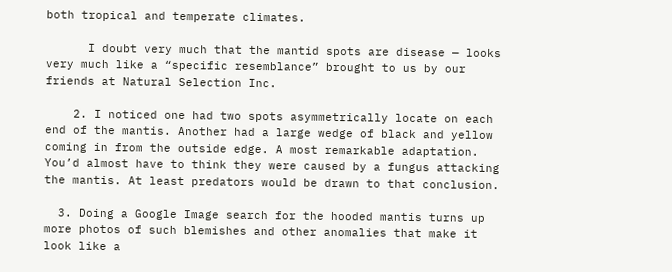both tropical and temperate climates.

      I doubt very much that the mantid spots are disease — looks very much like a “specific resemblance” brought to us by our friends at Natural Selection Inc.

    2. I noticed one had two spots asymmetrically locate on each end of the mantis. Another had a large wedge of black and yellow coming in from the outside edge. A most remarkable adaptation. You’d almost have to think they were caused by a fungus attacking the mantis. At least predators would be drawn to that conclusion.

  3. Doing a Google Image search for the hooded mantis turns up more photos of such blemishes and other anomalies that make it look like a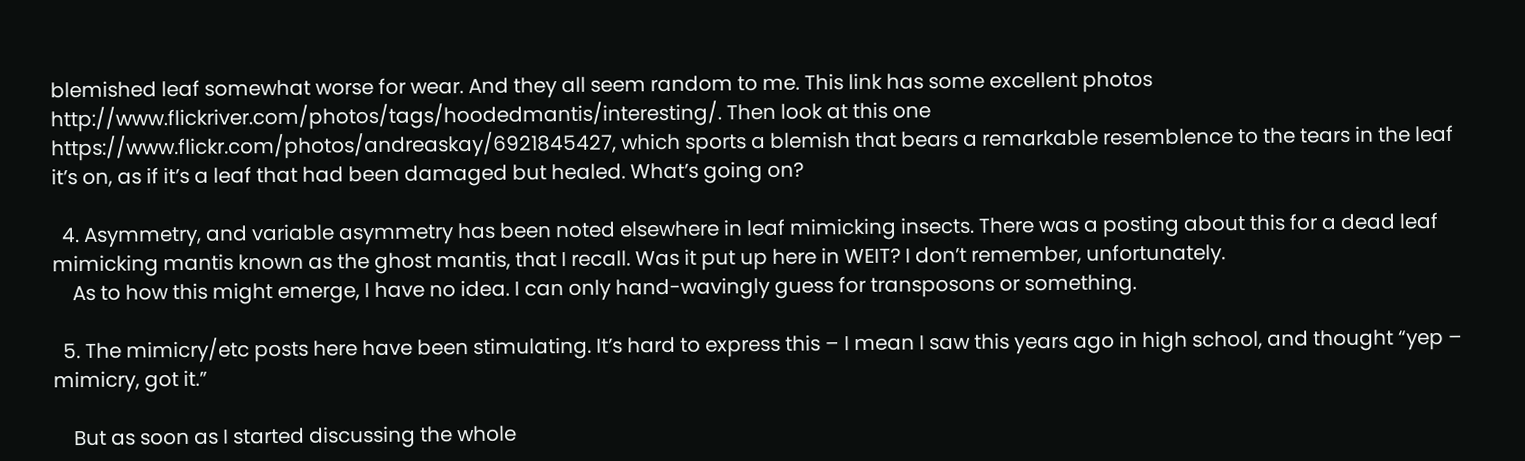blemished leaf somewhat worse for wear. And they all seem random to me. This link has some excellent photos http://www.flickriver.com/photos/tags/hoodedmantis/interesting/. Then look at this one https://www.flickr.com/photos/andreaskay/6921845427, which sports a blemish that bears a remarkable resemblence to the tears in the leaf it’s on, as if it’s a leaf that had been damaged but healed. What’s going on?

  4. Asymmetry, and variable asymmetry has been noted elsewhere in leaf mimicking insects. There was a posting about this for a dead leaf mimicking mantis known as the ghost mantis, that I recall. Was it put up here in WEIT? I don’t remember, unfortunately.
    As to how this might emerge, I have no idea. I can only hand-wavingly guess for transposons or something.

  5. The mimicry/etc posts here have been stimulating. It’s hard to express this – I mean I saw this years ago in high school, and thought “yep – mimicry, got it.”

    But as soon as I started discussing the whole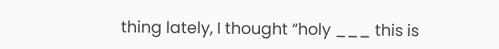thing lately, I thought “holy ___ this is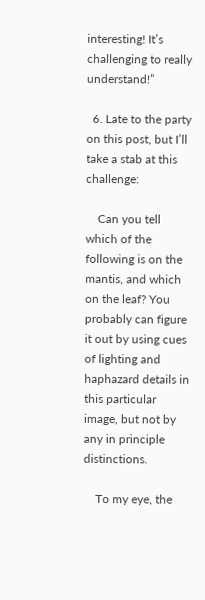interesting! It’s challenging to really understand!”

  6. Late to the party on this post, but I’ll take a stab at this challenge:

    Can you tell which of the following is on the mantis, and which on the leaf? You probably can figure it out by using cues of lighting and haphazard details in this particular image, but not by any in principle distinctions.

    To my eye, the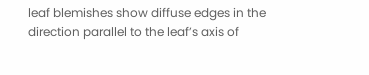leaf blemishes show diffuse edges in the direction parallel to the leaf’s axis of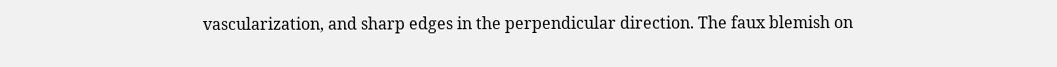vascularization, and sharp edges in the perpendicular direction. The faux blemish on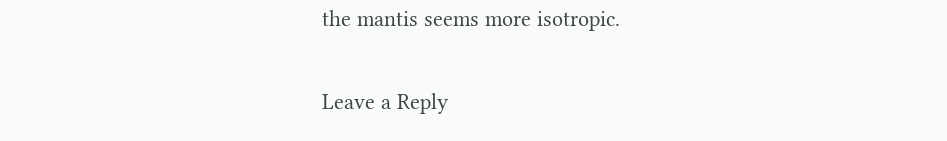the mantis seems more isotropic.

Leave a Reply